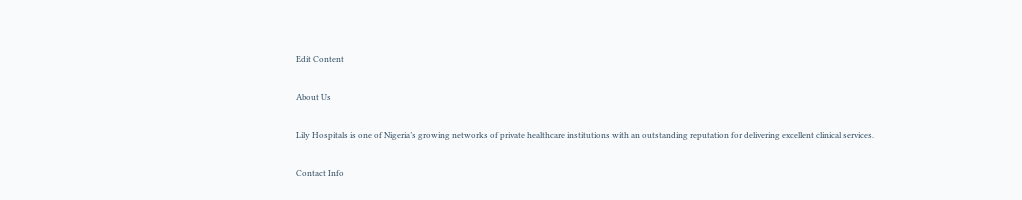Edit Content

About Us

Lily Hospitals is one of Nigeria’s growing networks of private healthcare institutions with an outstanding reputation for delivering excellent clinical services.

Contact Info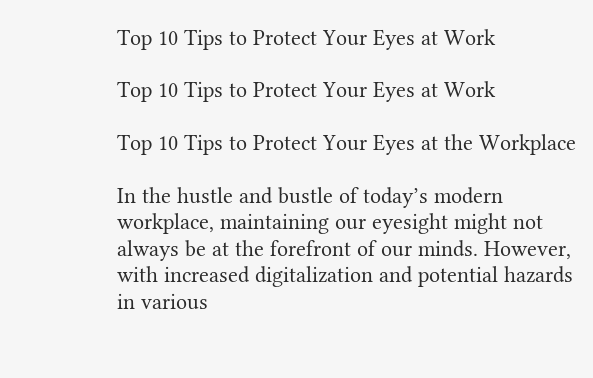Top 10 Tips to Protect Your Eyes at Work

Top 10 Tips to Protect Your Eyes at Work

Top 10 Tips to Protect Your Eyes at the Workplace

In the hustle and bustle of today’s modern workplace, maintaining our eyesight might not always be at the forefront of our minds. However, with increased digitalization and potential hazards in various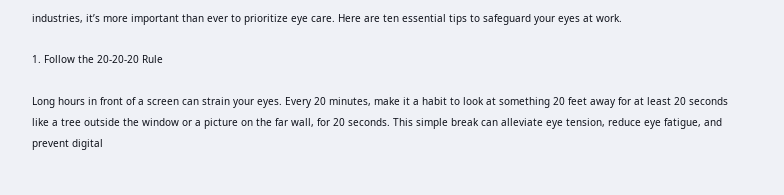industries, it’s more important than ever to prioritize eye care. Here are ten essential tips to safeguard your eyes at work.

1. Follow the 20-20-20 Rule

Long hours in front of a screen can strain your eyes. Every 20 minutes, make it a habit to look at something 20 feet away for at least 20 seconds like a tree outside the window or a picture on the far wall, for 20 seconds. This simple break can alleviate eye tension, reduce eye fatigue, and prevent digital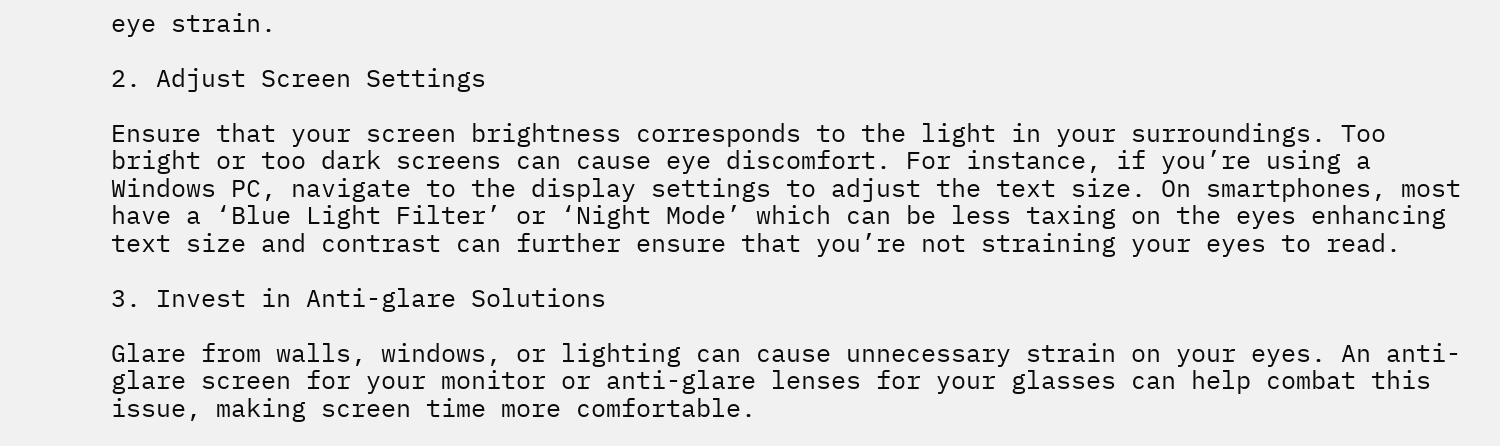eye strain.

2. Adjust Screen Settings

Ensure that your screen brightness corresponds to the light in your surroundings. Too bright or too dark screens can cause eye discomfort. For instance, if you’re using a Windows PC, navigate to the display settings to adjust the text size. On smartphones, most have a ‘Blue Light Filter’ or ‘Night Mode’ which can be less taxing on the eyes enhancing text size and contrast can further ensure that you’re not straining your eyes to read.

3. Invest in Anti-glare Solutions

Glare from walls, windows, or lighting can cause unnecessary strain on your eyes. An anti-glare screen for your monitor or anti-glare lenses for your glasses can help combat this issue, making screen time more comfortable.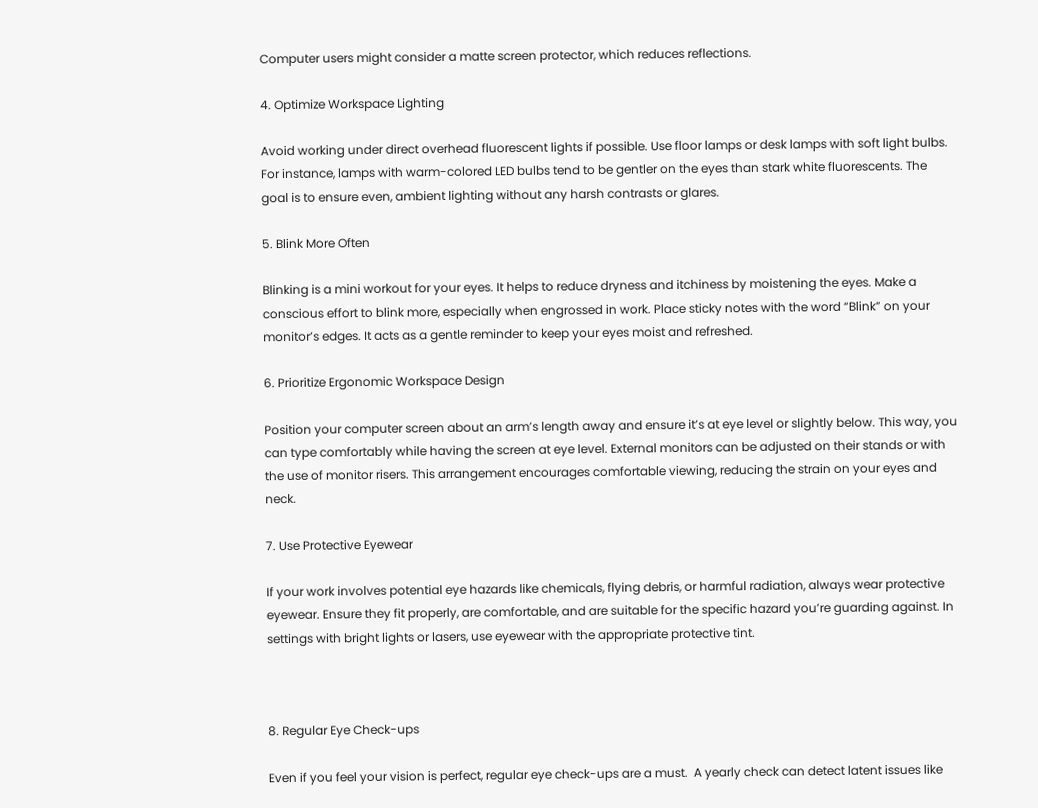Computer users might consider a matte screen protector, which reduces reflections.

4. Optimize Workspace Lighting

Avoid working under direct overhead fluorescent lights if possible. Use floor lamps or desk lamps with soft light bulbs. For instance, lamps with warm-colored LED bulbs tend to be gentler on the eyes than stark white fluorescents. The goal is to ensure even, ambient lighting without any harsh contrasts or glares.

5. Blink More Often

Blinking is a mini workout for your eyes. It helps to reduce dryness and itchiness by moistening the eyes. Make a conscious effort to blink more, especially when engrossed in work. Place sticky notes with the word “Blink” on your monitor’s edges. It acts as a gentle reminder to keep your eyes moist and refreshed.

6. Prioritize Ergonomic Workspace Design

Position your computer screen about an arm’s length away and ensure it’s at eye level or slightly below. This way, you can type comfortably while having the screen at eye level. External monitors can be adjusted on their stands or with the use of monitor risers. This arrangement encourages comfortable viewing, reducing the strain on your eyes and neck.

7. Use Protective Eyewear

If your work involves potential eye hazards like chemicals, flying debris, or harmful radiation, always wear protective eyewear. Ensure they fit properly, are comfortable, and are suitable for the specific hazard you’re guarding against. In settings with bright lights or lasers, use eyewear with the appropriate protective tint.



8. Regular Eye Check-ups

Even if you feel your vision is perfect, regular eye check-ups are a must.  A yearly check can detect latent issues like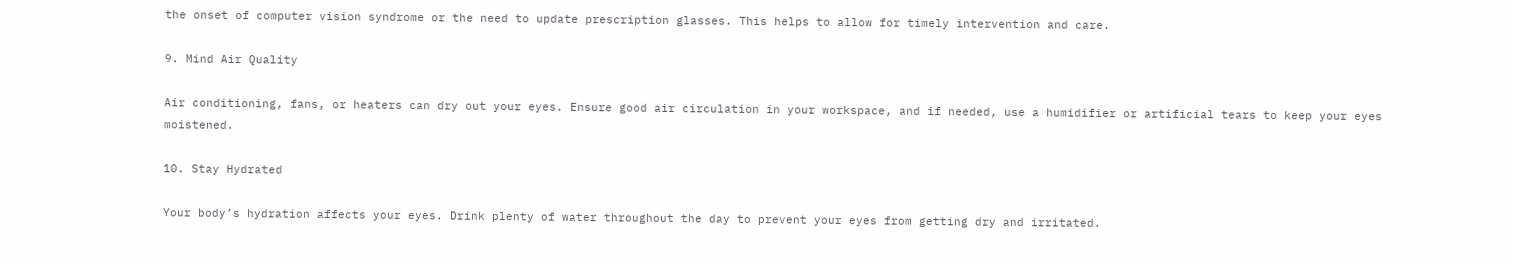the onset of computer vision syndrome or the need to update prescription glasses. This helps to allow for timely intervention and care.

9. Mind Air Quality

Air conditioning, fans, or heaters can dry out your eyes. Ensure good air circulation in your workspace, and if needed, use a humidifier or artificial tears to keep your eyes moistened.

10. Stay Hydrated

Your body’s hydration affects your eyes. Drink plenty of water throughout the day to prevent your eyes from getting dry and irritated.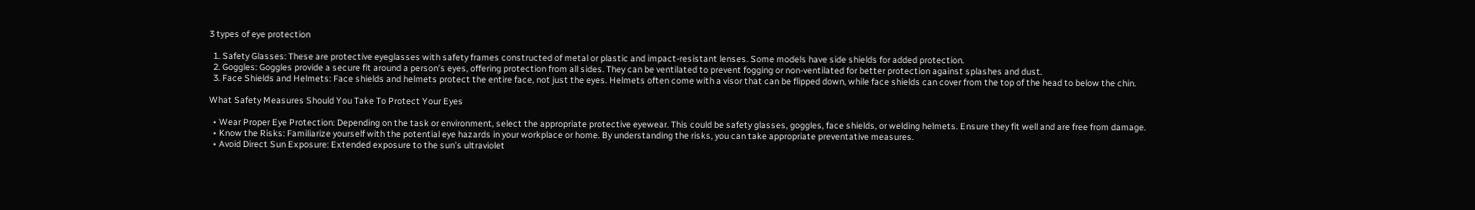3 types of eye protection

  1. Safety Glasses: These are protective eyeglasses with safety frames constructed of metal or plastic and impact-resistant lenses. Some models have side shields for added protection.
  2. Goggles: Goggles provide a secure fit around a person’s eyes, offering protection from all sides. They can be ventilated to prevent fogging or non-ventilated for better protection against splashes and dust.
  3. Face Shields and Helmets: Face shields and helmets protect the entire face, not just the eyes. Helmets often come with a visor that can be flipped down, while face shields can cover from the top of the head to below the chin.

What Safety Measures Should You Take To Protect Your Eyes

  • Wear Proper Eye Protection: Depending on the task or environment, select the appropriate protective eyewear. This could be safety glasses, goggles, face shields, or welding helmets. Ensure they fit well and are free from damage.
  • Know the Risks: Familiarize yourself with the potential eye hazards in your workplace or home. By understanding the risks, you can take appropriate preventative measures.
  • Avoid Direct Sun Exposure: Extended exposure to the sun’s ultraviolet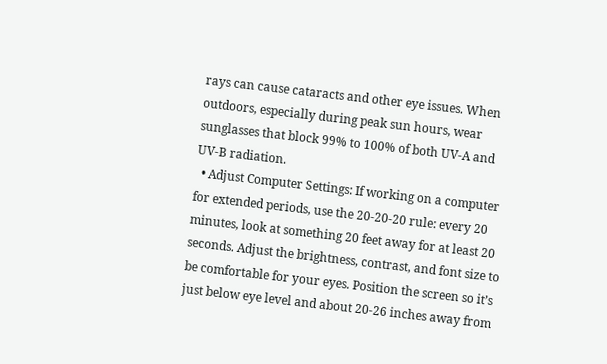rays can cause cataracts and other eye issues. When outdoors, especially during peak sun hours, wear sunglasses that block 99% to 100% of both UV-A and UV-B radiation.
  • Adjust Computer Settings: If working on a computer for extended periods, use the 20-20-20 rule: every 20 minutes, look at something 20 feet away for at least 20 seconds. Adjust the brightness, contrast, and font size to be comfortable for your eyes. Position the screen so it’s just below eye level and about 20-26 inches away from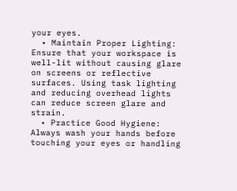your eyes.
  • Maintain Proper Lighting: Ensure that your workspace is well-lit without causing glare on screens or reflective surfaces. Using task lighting and reducing overhead lights can reduce screen glare and strain.
  • Practice Good Hygiene: Always wash your hands before touching your eyes or handling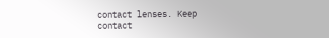contact lenses. Keep contact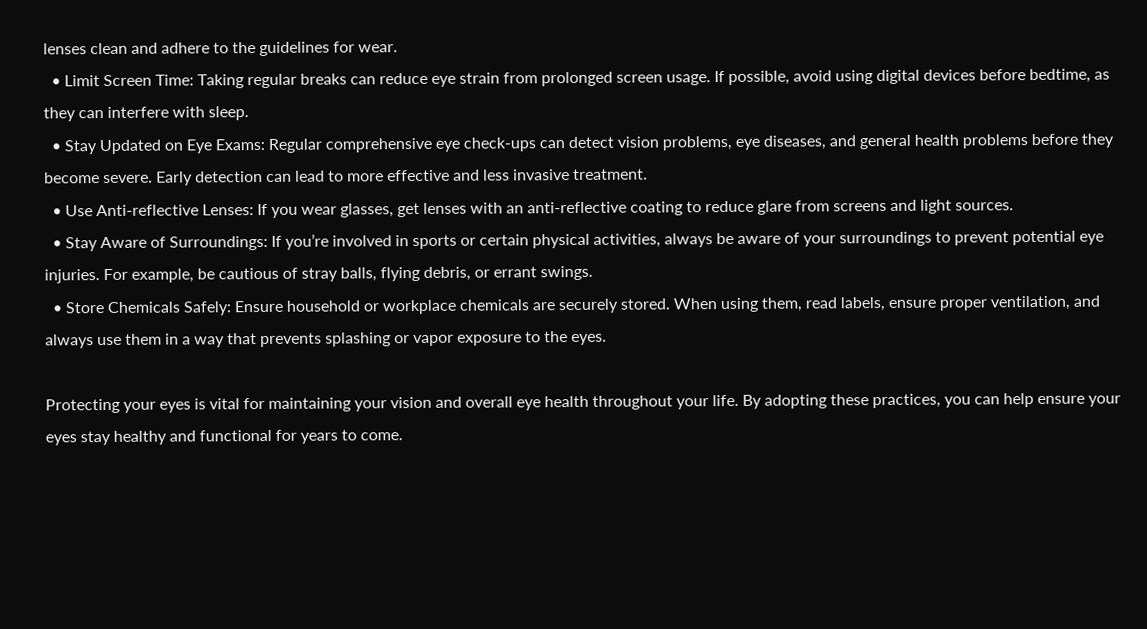lenses clean and adhere to the guidelines for wear.
  • Limit Screen Time: Taking regular breaks can reduce eye strain from prolonged screen usage. If possible, avoid using digital devices before bedtime, as they can interfere with sleep.
  • Stay Updated on Eye Exams: Regular comprehensive eye check-ups can detect vision problems, eye diseases, and general health problems before they become severe. Early detection can lead to more effective and less invasive treatment.
  • Use Anti-reflective Lenses: If you wear glasses, get lenses with an anti-reflective coating to reduce glare from screens and light sources.
  • Stay Aware of Surroundings: If you’re involved in sports or certain physical activities, always be aware of your surroundings to prevent potential eye injuries. For example, be cautious of stray balls, flying debris, or errant swings.
  • Store Chemicals Safely: Ensure household or workplace chemicals are securely stored. When using them, read labels, ensure proper ventilation, and always use them in a way that prevents splashing or vapor exposure to the eyes.

Protecting your eyes is vital for maintaining your vision and overall eye health throughout your life. By adopting these practices, you can help ensure your eyes stay healthy and functional for years to come.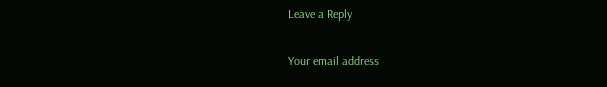Leave a Reply

Your email address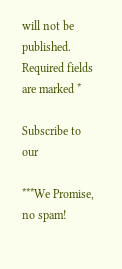will not be published. Required fields are marked *

Subscribe to our

***We Promise, no spam!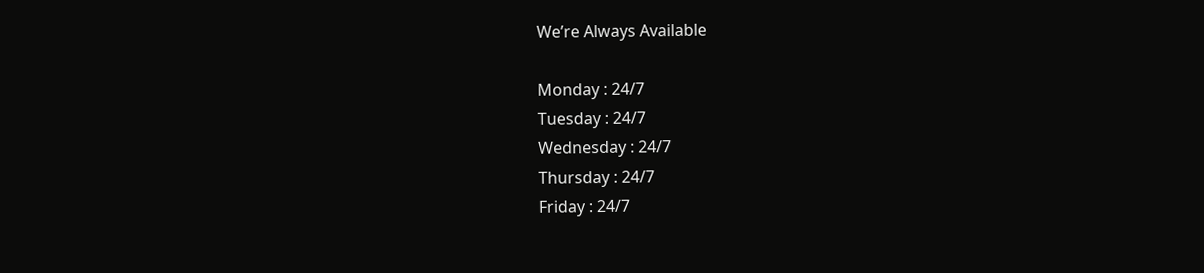We’re Always Available

Monday : 24/7
Tuesday : 24/7
Wednesday : 24/7
Thursday : 24/7
Friday : 24/7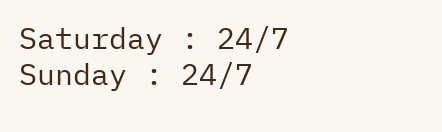Saturday : 24/7
Sunday : 24/7